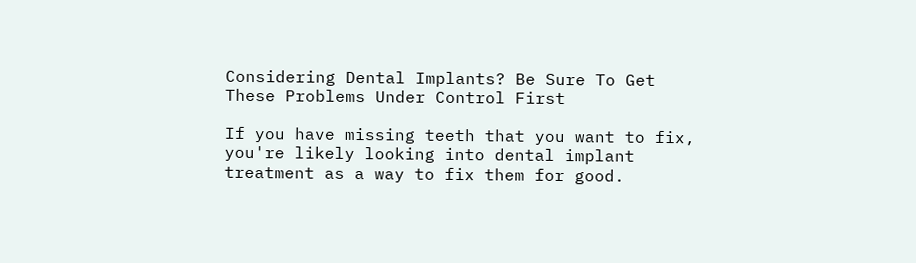Considering Dental Implants? Be Sure To Get These Problems Under Control First

If you have missing teeth that you want to fix, you're likely looking into dental implant treatment as a way to fix them for good.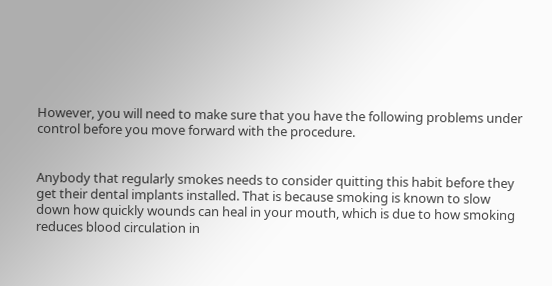However, you will need to make sure that you have the following problems under control before you move forward with the procedure.


Anybody that regularly smokes needs to consider quitting this habit before they get their dental implants installed. That is because smoking is known to slow down how quickly wounds can heal in your mouth, which is due to how smoking reduces blood circulation in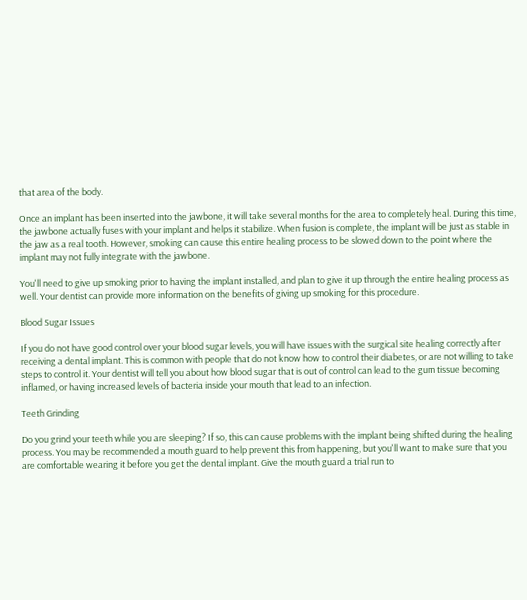that area of the body.

Once an implant has been inserted into the jawbone, it will take several months for the area to completely heal. During this time, the jawbone actually fuses with your implant and helps it stabilize. When fusion is complete, the implant will be just as stable in the jaw as a real tooth. However, smoking can cause this entire healing process to be slowed down to the point where the implant may not fully integrate with the jawbone.

You'll need to give up smoking prior to having the implant installed, and plan to give it up through the entire healing process as well. Your dentist can provide more information on the benefits of giving up smoking for this procedure.

Blood Sugar Issues

If you do not have good control over your blood sugar levels, you will have issues with the surgical site healing correctly after receiving a dental implant. This is common with people that do not know how to control their diabetes, or are not willing to take steps to control it. Your dentist will tell you about how blood sugar that is out of control can lead to the gum tissue becoming inflamed, or having increased levels of bacteria inside your mouth that lead to an infection.

Teeth Grinding

Do you grind your teeth while you are sleeping? If so, this can cause problems with the implant being shifted during the healing process. You may be recommended a mouth guard to help prevent this from happening, but you'll want to make sure that you are comfortable wearing it before you get the dental implant. Give the mouth guard a trial run to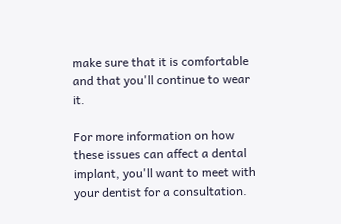make sure that it is comfortable and that you'll continue to wear it.

For more information on how these issues can affect a dental implant, you'll want to meet with your dentist for a consultation.